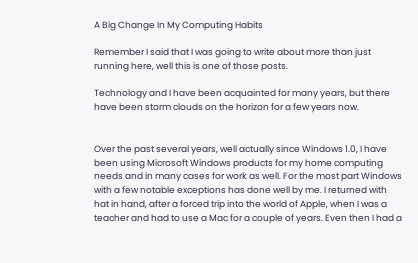A Big Change In My Computing Habits

Remember I said that I was going to write about more than just running here, well this is one of those posts.

Technology and I have been acquainted for many years, but there have been storm clouds on the horizon for a few years now.


Over the past several years, well actually since Windows 1.0, I have been using Microsoft Windows products for my home computing needs and in many cases for work as well. For the most part Windows with a few notable exceptions has done well by me. I returned with hat in hand, after a forced trip into the world of Apple, when I was a teacher and had to use a Mac for a couple of years. Even then I had a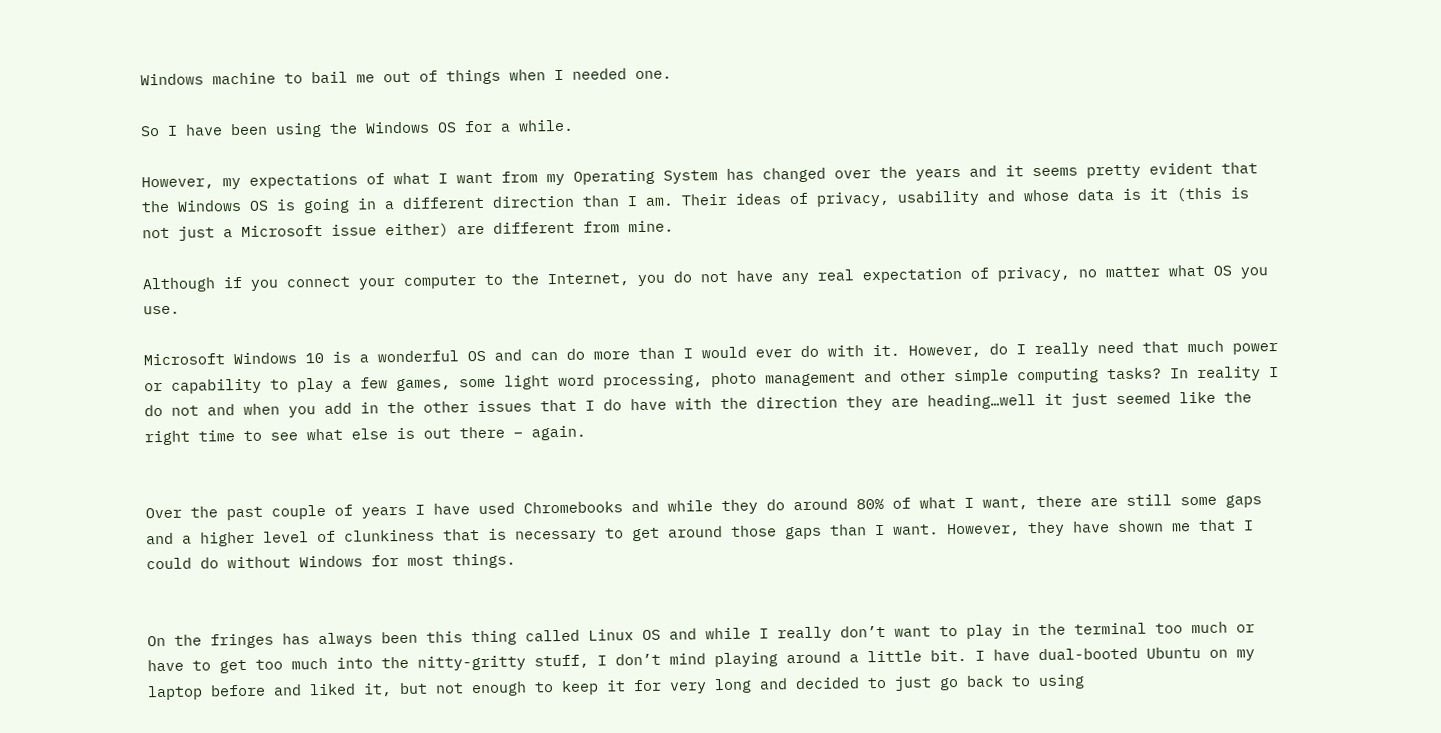Windows machine to bail me out of things when I needed one.

So I have been using the Windows OS for a while.

However, my expectations of what I want from my Operating System has changed over the years and it seems pretty evident that the Windows OS is going in a different direction than I am. Their ideas of privacy, usability and whose data is it (this is not just a Microsoft issue either) are different from mine.

Although if you connect your computer to the Internet, you do not have any real expectation of privacy, no matter what OS you use.

Microsoft Windows 10 is a wonderful OS and can do more than I would ever do with it. However, do I really need that much power or capability to play a few games, some light word processing, photo management and other simple computing tasks? In reality I do not and when you add in the other issues that I do have with the direction they are heading…well it just seemed like the right time to see what else is out there – again.


Over the past couple of years I have used Chromebooks and while they do around 80% of what I want, there are still some gaps and a higher level of clunkiness that is necessary to get around those gaps than I want. However, they have shown me that I could do without Windows for most things.


On the fringes has always been this thing called Linux OS and while I really don’t want to play in the terminal too much or have to get too much into the nitty-gritty stuff, I don’t mind playing around a little bit. I have dual-booted Ubuntu on my laptop before and liked it, but not enough to keep it for very long and decided to just go back to using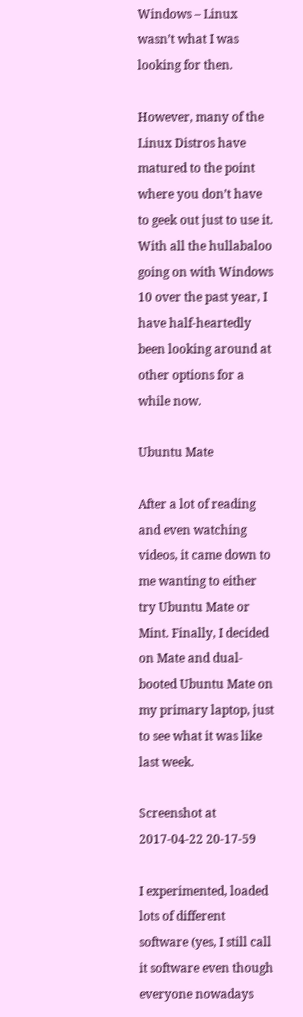Windows – Linux wasn’t what I was looking for then.

However, many of the Linux Distros have matured to the point where you don’t have to geek out just to use it. With all the hullabaloo going on with Windows 10 over the past year, I have half-heartedly been looking around at other options for a while now.

Ubuntu Mate

After a lot of reading and even watching videos, it came down to me wanting to either try Ubuntu Mate or Mint. Finally, I decided on Mate and dual-booted Ubuntu Mate on my primary laptop, just to see what it was like last week.

Screenshot at 2017-04-22 20-17-59

I experimented, loaded lots of different software (yes, I still call it software even though everyone nowadays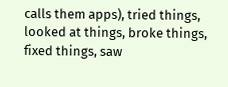calls them apps), tried things, looked at things, broke things, fixed things, saw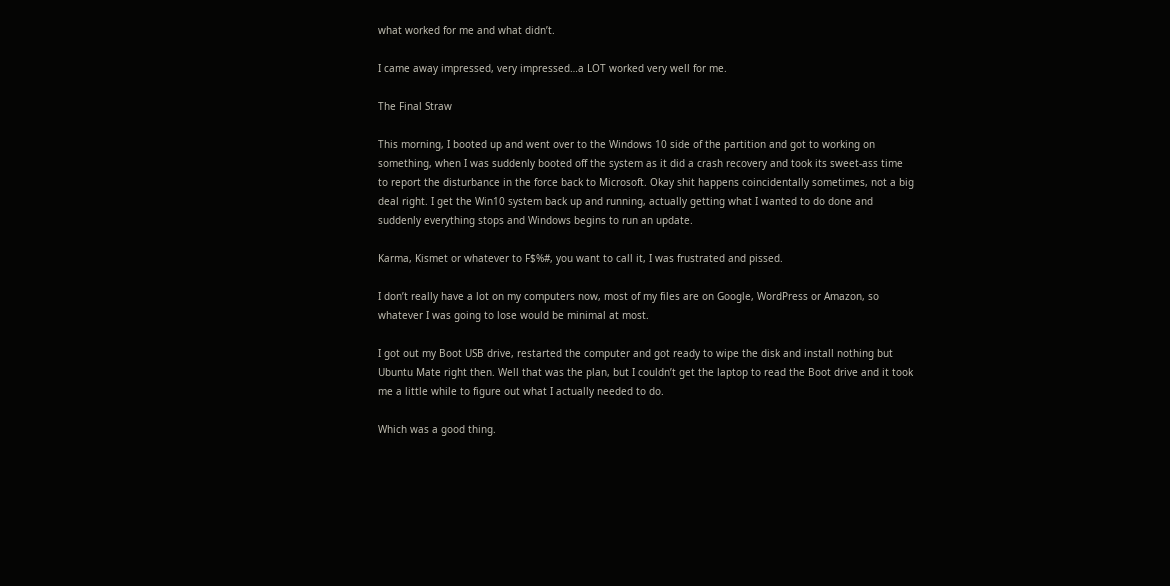what worked for me and what didn’t.

I came away impressed, very impressed…a LOT worked very well for me.

The Final Straw

This morning, I booted up and went over to the Windows 10 side of the partition and got to working on something, when I was suddenly booted off the system as it did a crash recovery and took its sweet-ass time to report the disturbance in the force back to Microsoft. Okay shit happens coincidentally sometimes, not a big deal right. I get the Win10 system back up and running, actually getting what I wanted to do done and suddenly everything stops and Windows begins to run an update.

Karma, Kismet or whatever to F$%#, you want to call it, I was frustrated and pissed.

I don’t really have a lot on my computers now, most of my files are on Google, WordPress or Amazon, so whatever I was going to lose would be minimal at most.

I got out my Boot USB drive, restarted the computer and got ready to wipe the disk and install nothing but Ubuntu Mate right then. Well that was the plan, but I couldn’t get the laptop to read the Boot drive and it took me a little while to figure out what I actually needed to do.

Which was a good thing.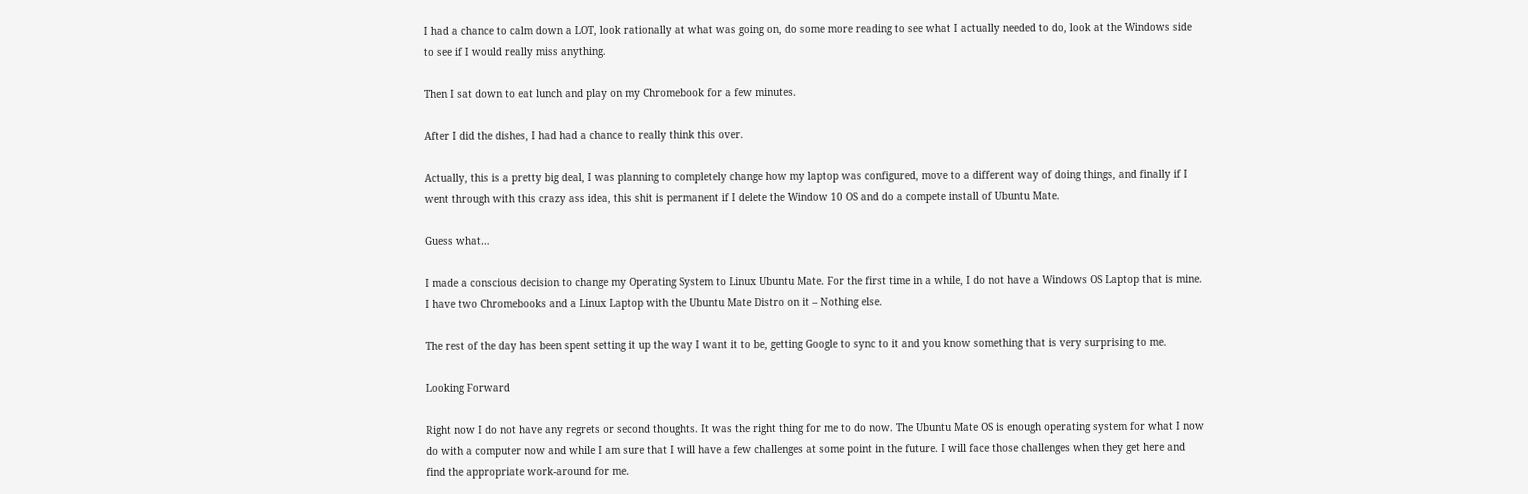I had a chance to calm down a LOT, look rationally at what was going on, do some more reading to see what I actually needed to do, look at the Windows side to see if I would really miss anything.

Then I sat down to eat lunch and play on my Chromebook for a few minutes.

After I did the dishes, I had had a chance to really think this over.

Actually, this is a pretty big deal, I was planning to completely change how my laptop was configured, move to a different way of doing things, and finally if I went through with this crazy ass idea, this shit is permanent if I delete the Window 10 OS and do a compete install of Ubuntu Mate.

Guess what…

I made a conscious decision to change my Operating System to Linux Ubuntu Mate. For the first time in a while, I do not have a Windows OS Laptop that is mine. I have two Chromebooks and a Linux Laptop with the Ubuntu Mate Distro on it – Nothing else.

The rest of the day has been spent setting it up the way I want it to be, getting Google to sync to it and you know something that is very surprising to me.

Looking Forward

Right now I do not have any regrets or second thoughts. It was the right thing for me to do now. The Ubuntu Mate OS is enough operating system for what I now do with a computer now and while I am sure that I will have a few challenges at some point in the future. I will face those challenges when they get here and find the appropriate work-around for me.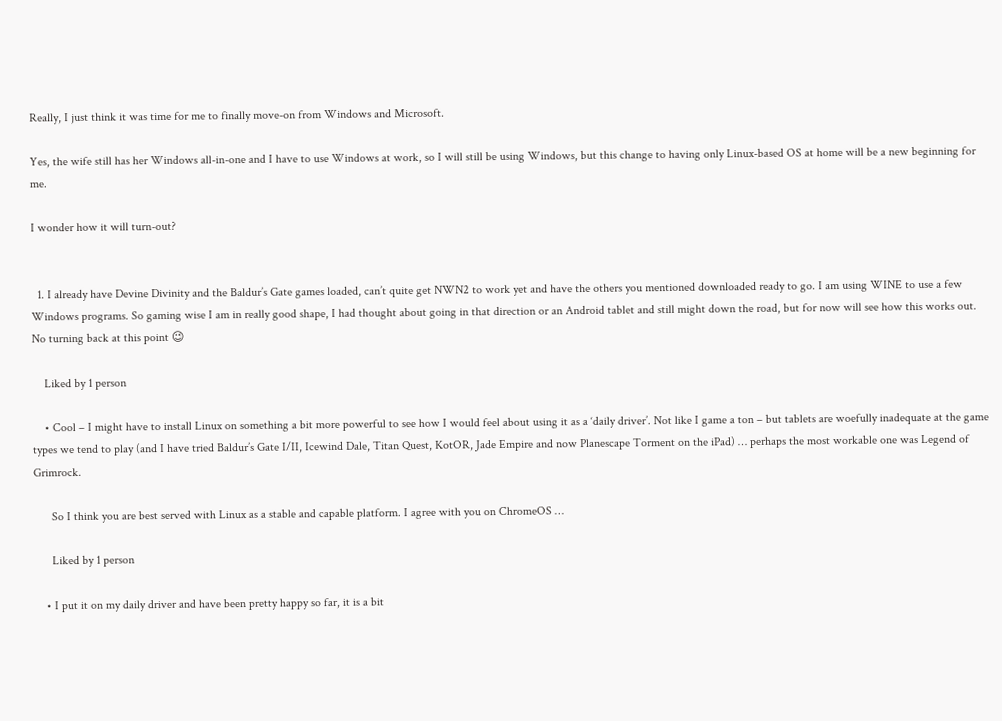Really, I just think it was time for me to finally move-on from Windows and Microsoft.

Yes, the wife still has her Windows all-in-one and I have to use Windows at work, so I will still be using Windows, but this change to having only Linux-based OS at home will be a new beginning for me.

I wonder how it will turn-out?


  1. I already have Devine Divinity and the Baldur’s Gate games loaded, can’t quite get NWN2 to work yet and have the others you mentioned downloaded ready to go. I am using WINE to use a few Windows programs. So gaming wise I am in really good shape, I had thought about going in that direction or an Android tablet and still might down the road, but for now will see how this works out. No turning back at this point 😉

    Liked by 1 person

    • Cool – I might have to install Linux on something a bit more powerful to see how I would feel about using it as a ‘daily driver’. Not like I game a ton – but tablets are woefully inadequate at the game types we tend to play (and I have tried Baldur’s Gate I/II, Icewind Dale, Titan Quest, KotOR, Jade Empire and now Planescape Torment on the iPad) … perhaps the most workable one was Legend of Grimrock.

      So I think you are best served with Linux as a stable and capable platform. I agree with you on ChromeOS …

      Liked by 1 person

    • I put it on my daily driver and have been pretty happy so far, it is a bit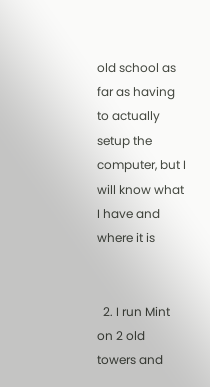old school as far as having to actually setup the computer, but I will know what I have and where it is


  2. I run Mint on 2 old towers and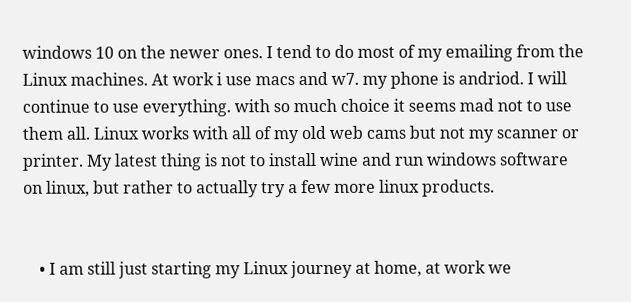windows 10 on the newer ones. I tend to do most of my emailing from the Linux machines. At work i use macs and w7. my phone is andriod. I will continue to use everything. with so much choice it seems mad not to use them all. Linux works with all of my old web cams but not my scanner or printer. My latest thing is not to install wine and run windows software on linux, but rather to actually try a few more linux products.


    • I am still just starting my Linux journey at home, at work we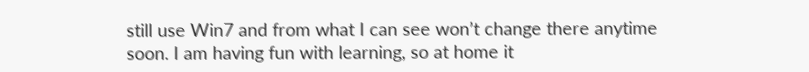still use Win7 and from what I can see won’t change there anytime soon. I am having fun with learning, so at home it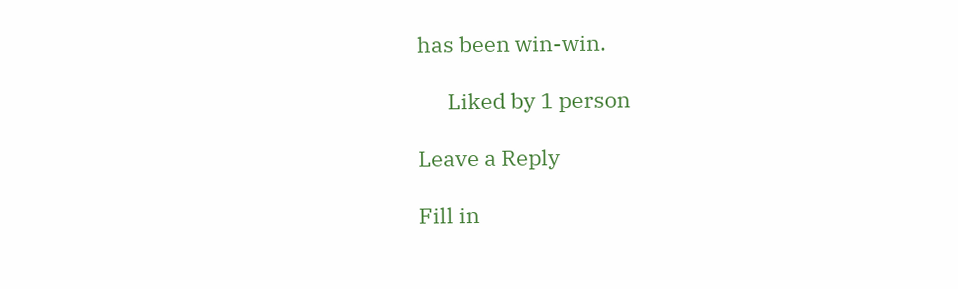has been win-win.

      Liked by 1 person

Leave a Reply

Fill in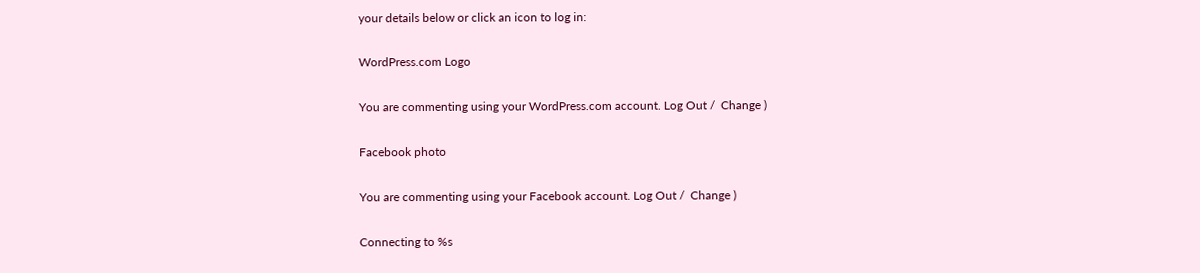your details below or click an icon to log in:

WordPress.com Logo

You are commenting using your WordPress.com account. Log Out /  Change )

Facebook photo

You are commenting using your Facebook account. Log Out /  Change )

Connecting to %s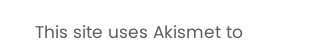This site uses Akismet to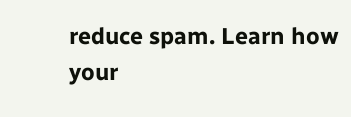reduce spam. Learn how your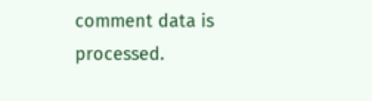comment data is processed.